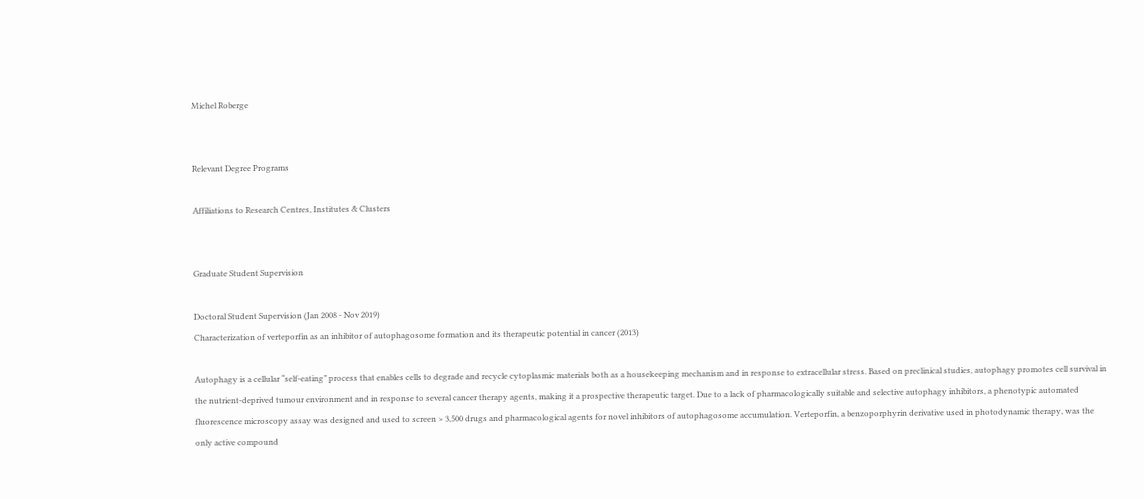Michel Roberge


Relevant Degree Programs

Affiliations to Research Centres, Institutes & Clusters


Graduate Student Supervision

Doctoral Student Supervision (Jan 2008 - Nov 2019)
Characterization of verteporfin as an inhibitor of autophagosome formation and its therapeutic potential in cancer (2013)

Autophagy is a cellular “self-eating” process that enables cells to degrade and recycle cytoplasmic materials both as a housekeeping mechanism and in response to extracellular stress. Based on preclinical studies, autophagy promotes cell survival in the nutrient-deprived tumour environment and in response to several cancer therapy agents, making it a prospective therapeutic target. Due to a lack of pharmacologically suitable and selective autophagy inhibitors, a phenotypic automated fluorescence microscopy assay was designed and used to screen > 3,500 drugs and pharmacological agents for novel inhibitors of autophagosome accumulation. Verteporfin, a benzoporphyrin derivative used in photodynamic therapy, was the only active compound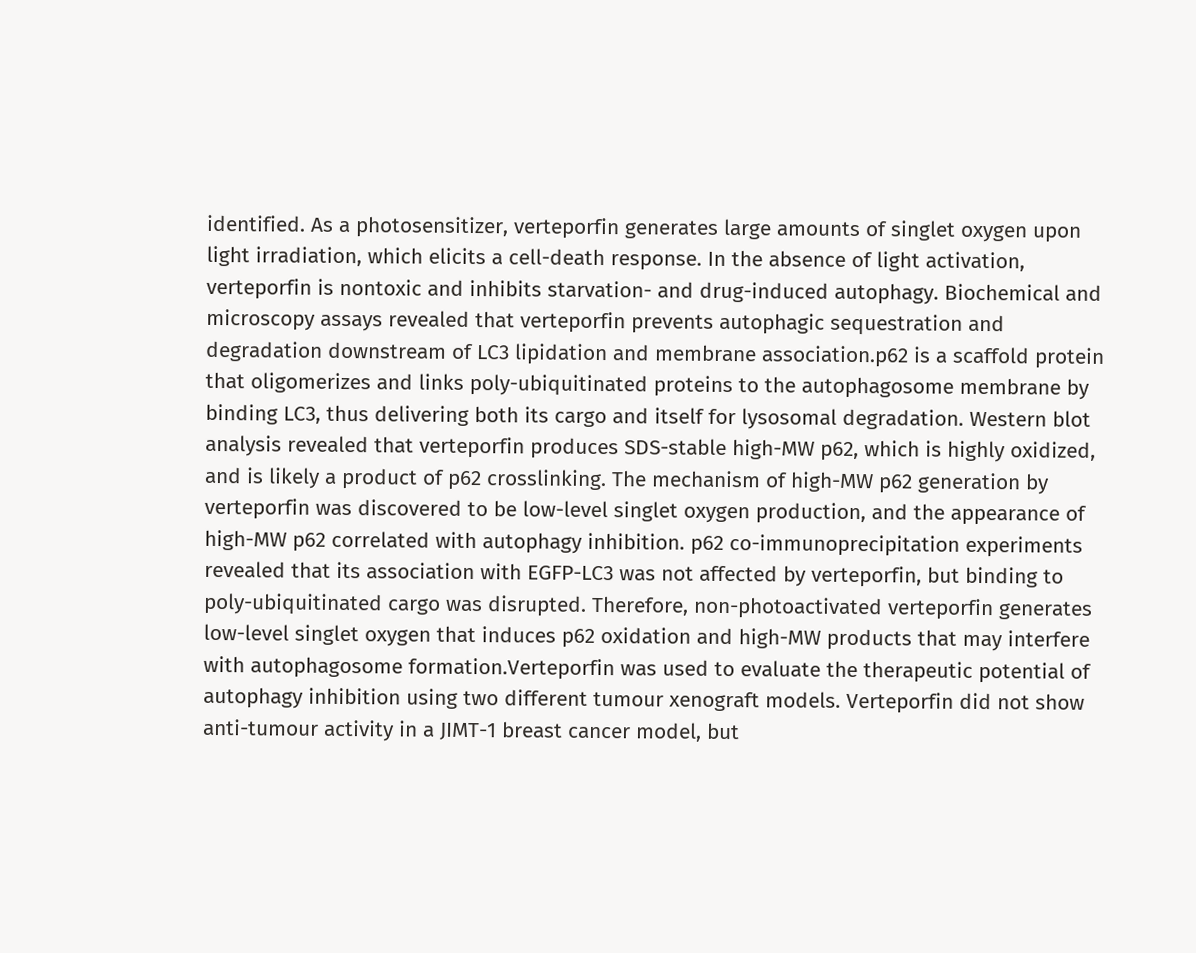identified. As a photosensitizer, verteporfin generates large amounts of singlet oxygen upon light irradiation, which elicits a cell-death response. In the absence of light activation, verteporfin is nontoxic and inhibits starvation- and drug-induced autophagy. Biochemical and microscopy assays revealed that verteporfin prevents autophagic sequestration and degradation downstream of LC3 lipidation and membrane association.p62 is a scaffold protein that oligomerizes and links poly-ubiquitinated proteins to the autophagosome membrane by binding LC3, thus delivering both its cargo and itself for lysosomal degradation. Western blot analysis revealed that verteporfin produces SDS-stable high-MW p62, which is highly oxidized, and is likely a product of p62 crosslinking. The mechanism of high-MW p62 generation by verteporfin was discovered to be low-level singlet oxygen production, and the appearance of high-MW p62 correlated with autophagy inhibition. p62 co-immunoprecipitation experiments revealed that its association with EGFP-LC3 was not affected by verteporfin, but binding to poly-ubiquitinated cargo was disrupted. Therefore, non-photoactivated verteporfin generates low-level singlet oxygen that induces p62 oxidation and high-MW products that may interfere with autophagosome formation.Verteporfin was used to evaluate the therapeutic potential of autophagy inhibition using two different tumour xenograft models. Verteporfin did not show anti-tumour activity in a JIMT-1 breast cancer model, but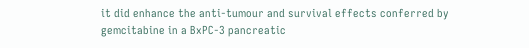it did enhance the anti-tumour and survival effects conferred by gemcitabine in a BxPC-3 pancreatic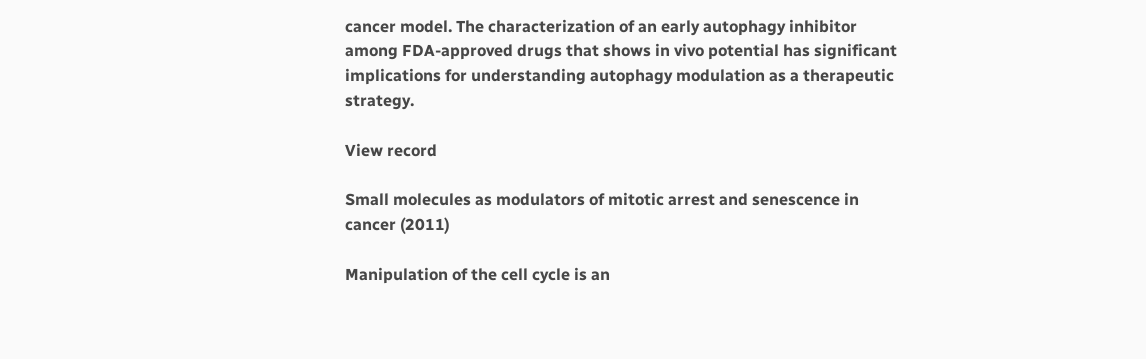cancer model. The characterization of an early autophagy inhibitor among FDA-approved drugs that shows in vivo potential has significant implications for understanding autophagy modulation as a therapeutic strategy.

View record

Small molecules as modulators of mitotic arrest and senescence in cancer (2011)

Manipulation of the cell cycle is an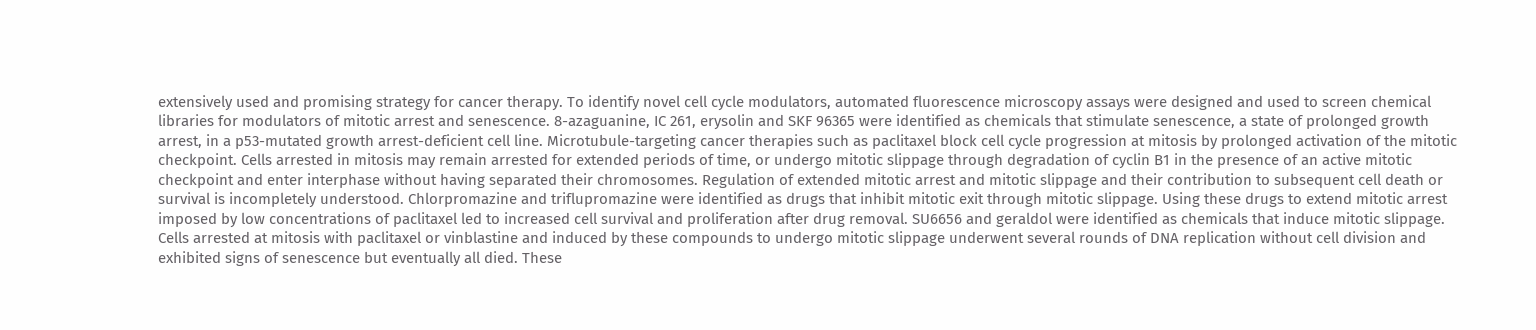extensively used and promising strategy for cancer therapy. To identify novel cell cycle modulators, automated fluorescence microscopy assays were designed and used to screen chemical libraries for modulators of mitotic arrest and senescence. 8-azaguanine, IC 261, erysolin and SKF 96365 were identified as chemicals that stimulate senescence, a state of prolonged growth arrest, in a p53-mutated growth arrest-deficient cell line. Microtubule-targeting cancer therapies such as paclitaxel block cell cycle progression at mitosis by prolonged activation of the mitotic checkpoint. Cells arrested in mitosis may remain arrested for extended periods of time, or undergo mitotic slippage through degradation of cyclin B1 in the presence of an active mitotic checkpoint and enter interphase without having separated their chromosomes. Regulation of extended mitotic arrest and mitotic slippage and their contribution to subsequent cell death or survival is incompletely understood. Chlorpromazine and triflupromazine were identified as drugs that inhibit mitotic exit through mitotic slippage. Using these drugs to extend mitotic arrest imposed by low concentrations of paclitaxel led to increased cell survival and proliferation after drug removal. SU6656 and geraldol were identified as chemicals that induce mitotic slippage. Cells arrested at mitosis with paclitaxel or vinblastine and induced by these compounds to undergo mitotic slippage underwent several rounds of DNA replication without cell division and exhibited signs of senescence but eventually all died. These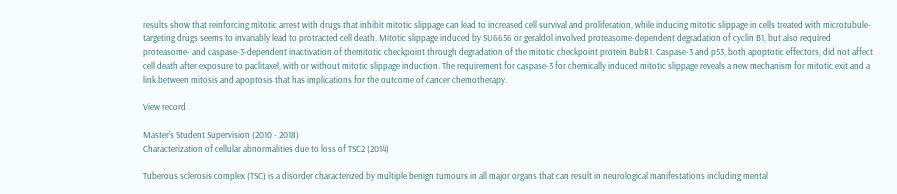results show that reinforcing mitotic arrest with drugs that inhibit mitotic slippage can lead to increased cell survival and proliferation, while inducing mitotic slippage in cells treated with microtubule-targeting drugs seems to invariably lead to protracted cell death. Mitotic slippage induced by SU6656 or geraldol involved proteasome-dependent degradation of cyclin B1, but also required proteasome- and caspase-3-dependent inactivation of themitotic checkpoint through degradation of the mitotic checkpoint protein BubR1. Caspase-3 and p53, both apoptotic effectors, did not affect cell death after exposure to paclitaxel, with or without mitotic slippage induction. The requirement for caspase-3 for chemically induced mitotic slippage reveals a new mechanism for mitotic exit and a link between mitosis and apoptosis that has implications for the outcome of cancer chemotherapy.

View record

Master's Student Supervision (2010 - 2018)
Characterization of cellular abnormalities due to loss of TSC2 (2014)

Tuberous sclerosis complex (TSC) is a disorder characterized by multiple benign tumours in all major organs that can result in neurological manifestations including mental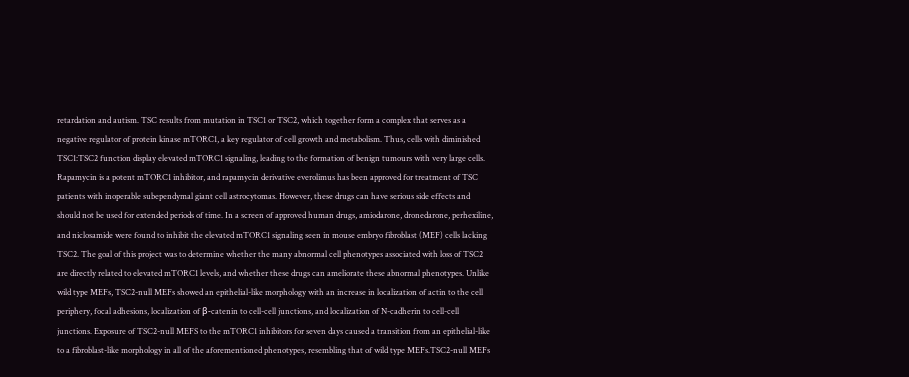retardation and autism. TSC results from mutation in TSC1 or TSC2, which together form a complex that serves as a negative regulator of protein kinase mTORC1, a key regulator of cell growth and metabolism. Thus, cells with diminished TSC1:TSC2 function display elevated mTORC1 signaling, leading to the formation of benign tumours with very large cells. Rapamycin is a potent mTORC1 inhibitor, and rapamycin derivative everolimus has been approved for treatment of TSC patients with inoperable subependymal giant cell astrocytomas. However, these drugs can have serious side effects and should not be used for extended periods of time. In a screen of approved human drugs, amiodarone, dronedarone, perhexiline, and niclosamide were found to inhibit the elevated mTORC1 signaling seen in mouse embryo fibroblast (MEF) cells lacking TSC2. The goal of this project was to determine whether the many abnormal cell phenotypes associated with loss of TSC2 are directly related to elevated mTORC1 levels, and whether these drugs can ameliorate these abnormal phenotypes. Unlike wild type MEFs, TSC2-null MEFs showed an epithelial-like morphology with an increase in localization of actin to the cell periphery, focal adhesions, localization of β-catenin to cell-cell junctions, and localization of N-cadherin to cell-cell junctions. Exposure of TSC2-null MEFS to the mTORC1 inhibitors for seven days caused a transition from an epithelial-like to a fibroblast-like morphology in all of the aforementioned phenotypes, resembling that of wild type MEFs.TSC2-null MEFs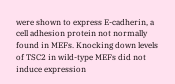were shown to express E-cadherin, a cell adhesion protein not normally found in MEFs. Knocking down levels of TSC2 in wild-type MEFs did not induce expression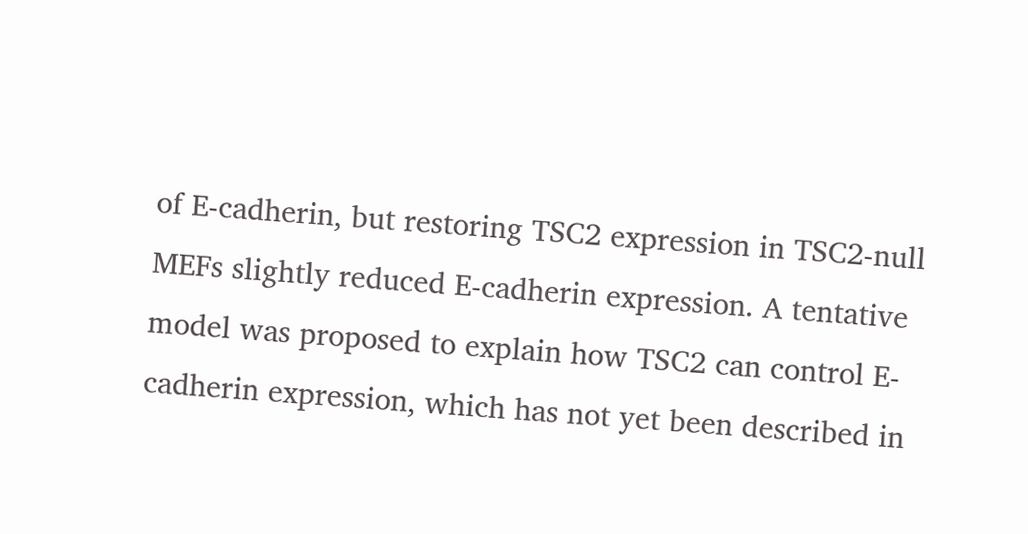of E-cadherin, but restoring TSC2 expression in TSC2-null MEFs slightly reduced E-cadherin expression. A tentative model was proposed to explain how TSC2 can control E-cadherin expression, which has not yet been described in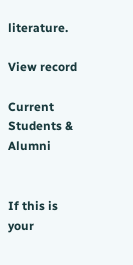literature.

View record

Current Students & Alumni


If this is your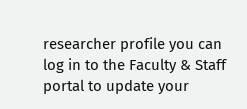researcher profile you can log in to the Faculty & Staff portal to update your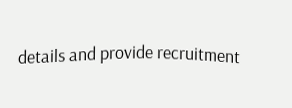details and provide recruitment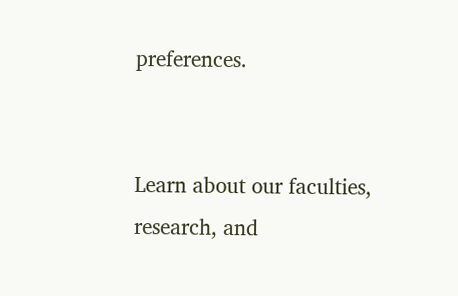preferences.


Learn about our faculties, research, and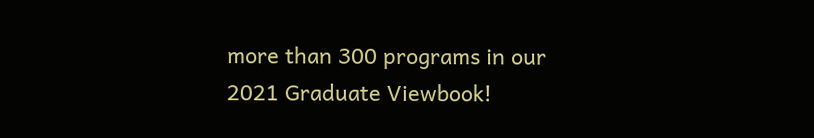more than 300 programs in our 2021 Graduate Viewbook!